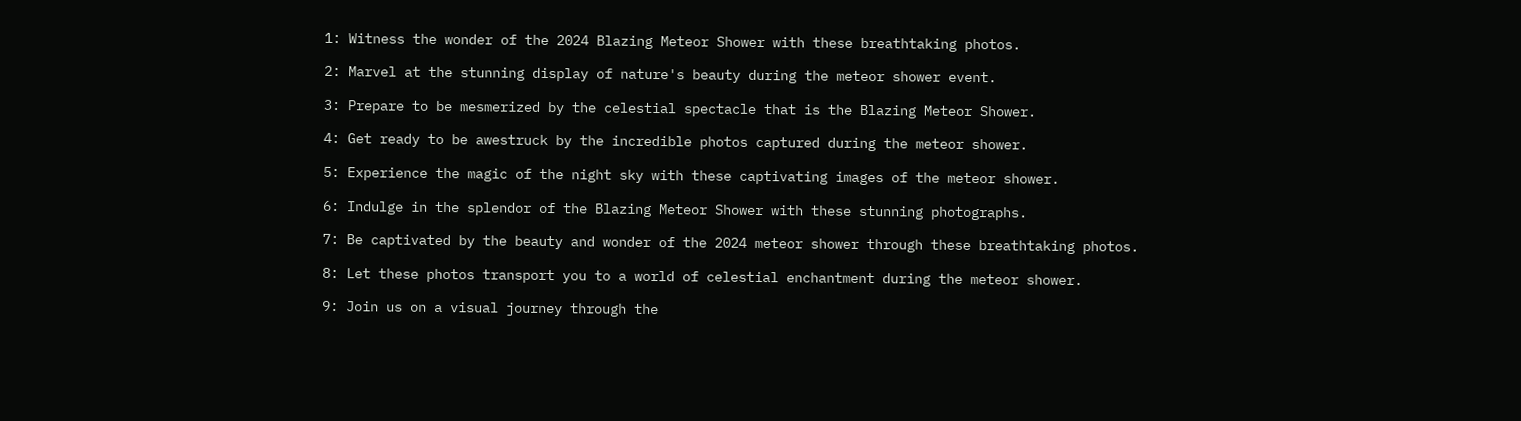1: Witness the wonder of the 2024 Blazing Meteor Shower with these breathtaking photos.

2: Marvel at the stunning display of nature's beauty during the meteor shower event.

3: Prepare to be mesmerized by the celestial spectacle that is the Blazing Meteor Shower.

4: Get ready to be awestruck by the incredible photos captured during the meteor shower.

5: Experience the magic of the night sky with these captivating images of the meteor shower.

6: Indulge in the splendor of the Blazing Meteor Shower with these stunning photographs.

7: Be captivated by the beauty and wonder of the 2024 meteor shower through these breathtaking photos.

8: Let these photos transport you to a world of celestial enchantment during the meteor shower.

9: Join us on a visual journey through the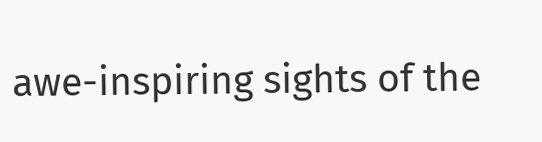awe-inspiring sights of the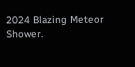2024 Blazing Meteor Shower.